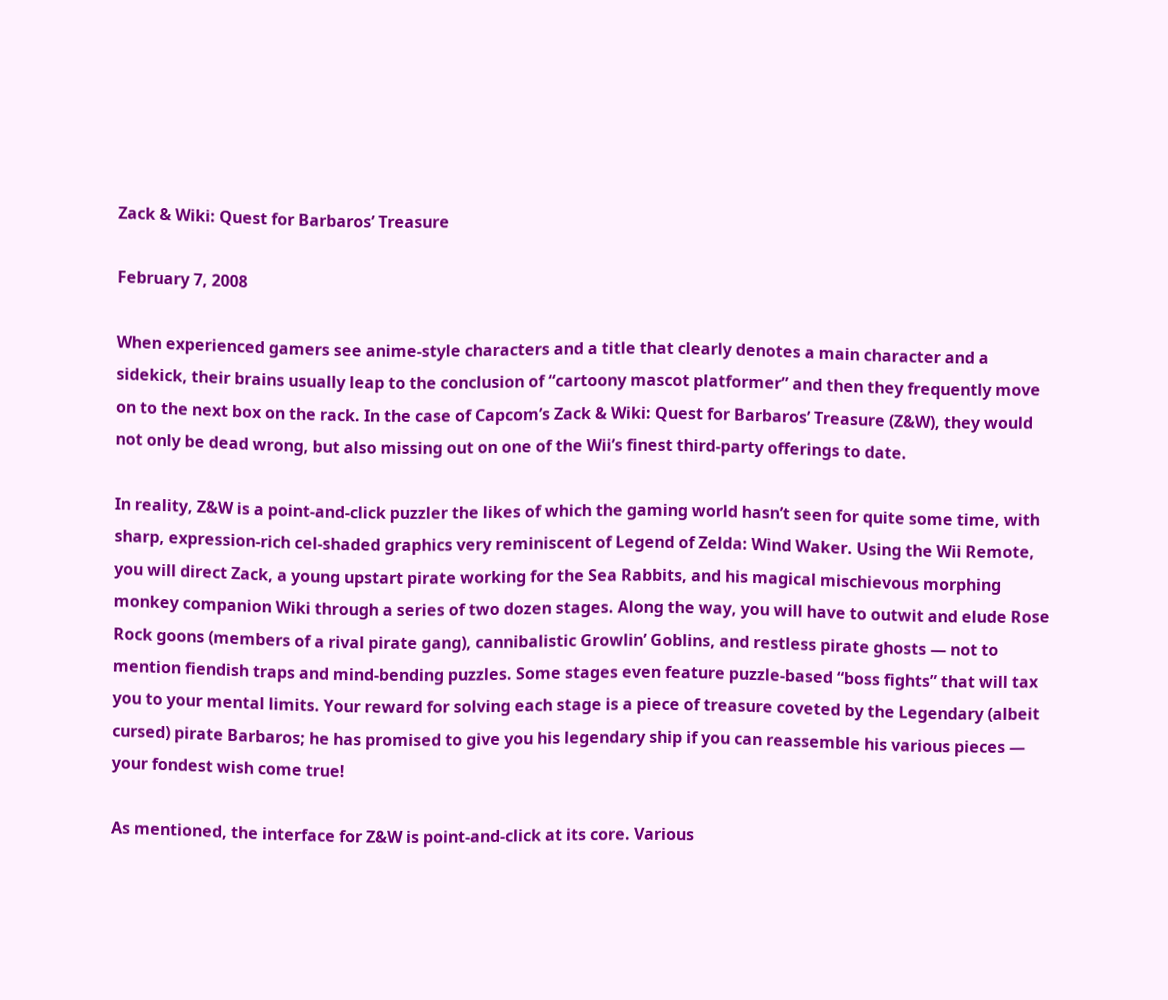Zack & Wiki: Quest for Barbaros’ Treasure

February 7, 2008

When experienced gamers see anime-style characters and a title that clearly denotes a main character and a sidekick, their brains usually leap to the conclusion of “cartoony mascot platformer” and then they frequently move on to the next box on the rack. In the case of Capcom’s Zack & Wiki: Quest for Barbaros’ Treasure (Z&W), they would not only be dead wrong, but also missing out on one of the Wii’s finest third-party offerings to date.

In reality, Z&W is a point-and-click puzzler the likes of which the gaming world hasn’t seen for quite some time, with sharp, expression-rich cel-shaded graphics very reminiscent of Legend of Zelda: Wind Waker. Using the Wii Remote, you will direct Zack, a young upstart pirate working for the Sea Rabbits, and his magical mischievous morphing monkey companion Wiki through a series of two dozen stages. Along the way, you will have to outwit and elude Rose Rock goons (members of a rival pirate gang), cannibalistic Growlin’ Goblins, and restless pirate ghosts — not to mention fiendish traps and mind-bending puzzles. Some stages even feature puzzle-based “boss fights” that will tax you to your mental limits. Your reward for solving each stage is a piece of treasure coveted by the Legendary (albeit cursed) pirate Barbaros; he has promised to give you his legendary ship if you can reassemble his various pieces — your fondest wish come true!

As mentioned, the interface for Z&W is point-and-click at its core. Various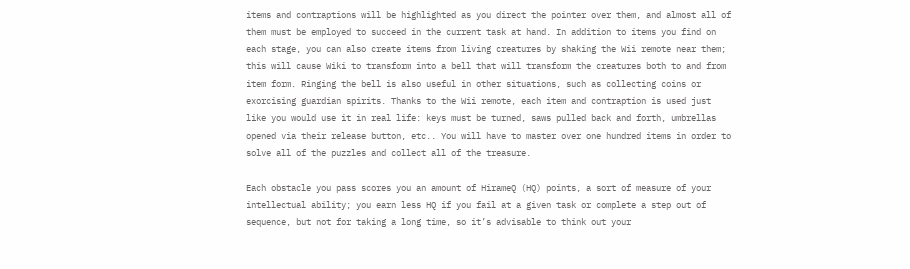items and contraptions will be highlighted as you direct the pointer over them, and almost all of them must be employed to succeed in the current task at hand. In addition to items you find on each stage, you can also create items from living creatures by shaking the Wii remote near them; this will cause Wiki to transform into a bell that will transform the creatures both to and from item form. Ringing the bell is also useful in other situations, such as collecting coins or exorcising guardian spirits. Thanks to the Wii remote, each item and contraption is used just like you would use it in real life: keys must be turned, saws pulled back and forth, umbrellas opened via their release button, etc.. You will have to master over one hundred items in order to solve all of the puzzles and collect all of the treasure.

Each obstacle you pass scores you an amount of HirameQ (HQ) points, a sort of measure of your intellectual ability; you earn less HQ if you fail at a given task or complete a step out of sequence, but not for taking a long time, so it’s advisable to think out your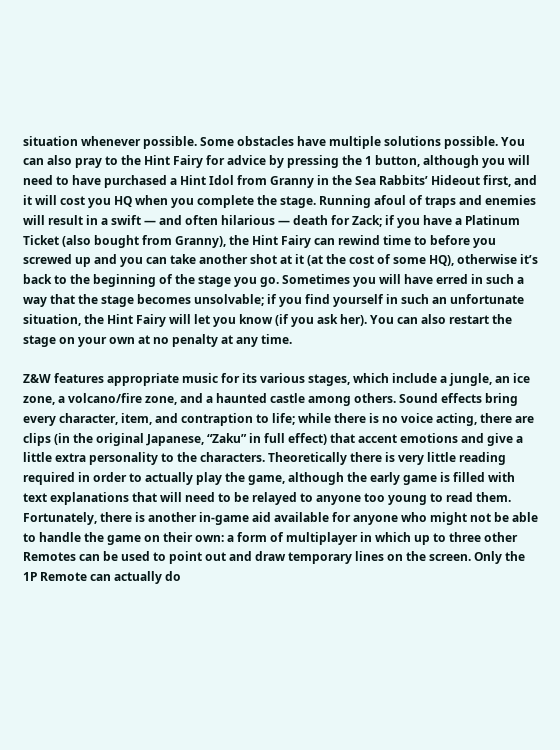situation whenever possible. Some obstacles have multiple solutions possible. You can also pray to the Hint Fairy for advice by pressing the 1 button, although you will need to have purchased a Hint Idol from Granny in the Sea Rabbits’ Hideout first, and it will cost you HQ when you complete the stage. Running afoul of traps and enemies will result in a swift — and often hilarious — death for Zack; if you have a Platinum Ticket (also bought from Granny), the Hint Fairy can rewind time to before you screwed up and you can take another shot at it (at the cost of some HQ), otherwise it’s back to the beginning of the stage you go. Sometimes you will have erred in such a way that the stage becomes unsolvable; if you find yourself in such an unfortunate situation, the Hint Fairy will let you know (if you ask her). You can also restart the stage on your own at no penalty at any time.

Z&W features appropriate music for its various stages, which include a jungle, an ice zone, a volcano/fire zone, and a haunted castle among others. Sound effects bring every character, item, and contraption to life; while there is no voice acting, there are clips (in the original Japanese, “Zaku” in full effect) that accent emotions and give a little extra personality to the characters. Theoretically there is very little reading required in order to actually play the game, although the early game is filled with text explanations that will need to be relayed to anyone too young to read them. Fortunately, there is another in-game aid available for anyone who might not be able to handle the game on their own: a form of multiplayer in which up to three other Remotes can be used to point out and draw temporary lines on the screen. Only the 1P Remote can actually do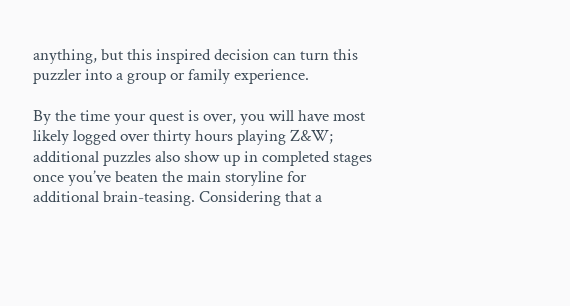anything, but this inspired decision can turn this puzzler into a group or family experience.

By the time your quest is over, you will have most likely logged over thirty hours playing Z&W; additional puzzles also show up in completed stages once you’ve beaten the main storyline for additional brain-teasing. Considering that a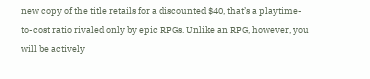new copy of the title retails for a discounted $40, that’s a playtime-to-cost ratio rivaled only by epic RPGs. Unlike an RPG, however, you will be actively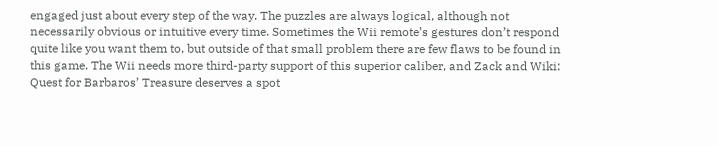engaged just about every step of the way. The puzzles are always logical, although not necessarily obvious or intuitive every time. Sometimes the Wii remote’s gestures don’t respond quite like you want them to, but outside of that small problem there are few flaws to be found in this game. The Wii needs more third-party support of this superior caliber, and Zack and Wiki: Quest for Barbaros’ Treasure deserves a spot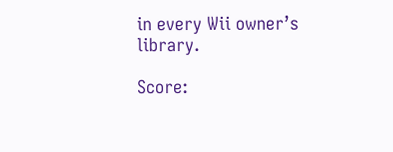in every Wii owner’s library.

Score: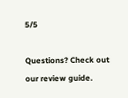5/5

Questions? Check out our review guide.